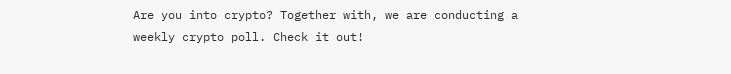Are you into crypto? Together with, we are conducting a weekly crypto poll. Check it out!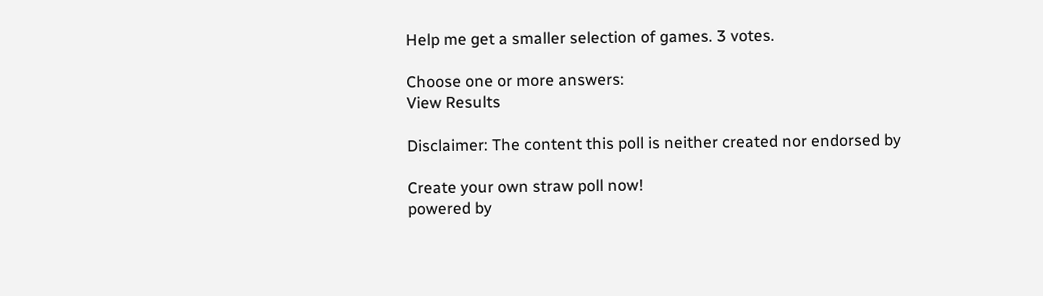Help me get a smaller selection of games. 3 votes.

Choose one or more answers:
View Results

Disclaimer: The content this poll is neither created nor endorsed by

Create your own straw poll now!
powered by